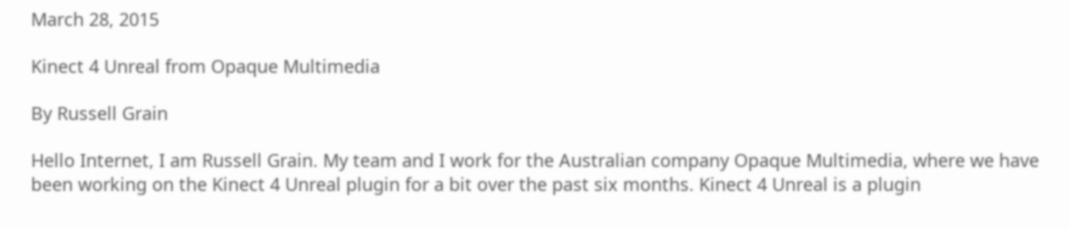March 28, 2015

Kinect 4 Unreal from Opaque Multimedia

By Russell Grain

Hello Internet, I am Russell Grain. My team and I work for the Australian company Opaque Multimedia, where we have been working on the Kinect 4 Unreal plugin for a bit over the past six months. Kinect 4 Unreal is a plugin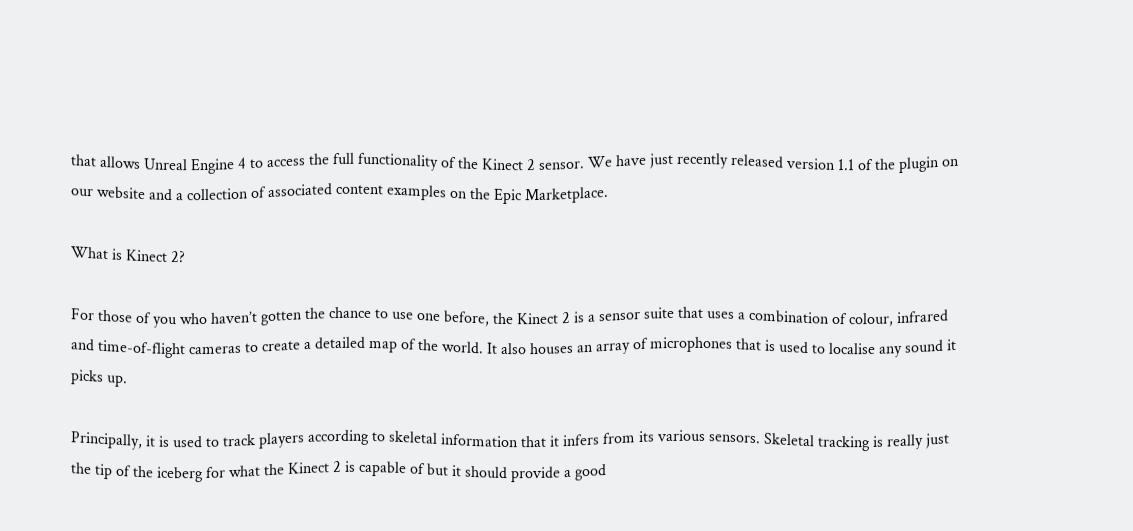that allows Unreal Engine 4 to access the full functionality of the Kinect 2 sensor. We have just recently released version 1.1 of the plugin on our website and a collection of associated content examples on the Epic Marketplace.

What is Kinect 2?

For those of you who haven’t gotten the chance to use one before, the Kinect 2 is a sensor suite that uses a combination of colour, infrared and time-of-flight cameras to create a detailed map of the world. It also houses an array of microphones that is used to localise any sound it picks up.

Principally, it is used to track players according to skeletal information that it infers from its various sensors. Skeletal tracking is really just the tip of the iceberg for what the Kinect 2 is capable of but it should provide a good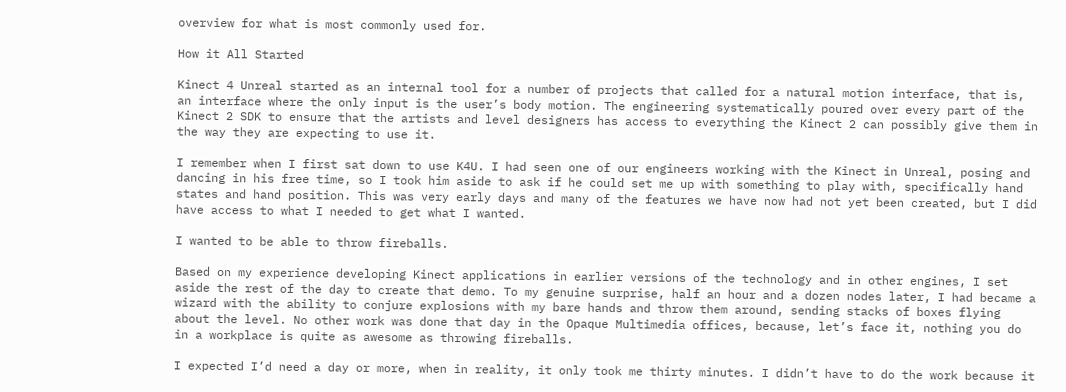overview for what is most commonly used for.

How it All Started

Kinect 4 Unreal started as an internal tool for a number of projects that called for a natural motion interface, that is, an interface where the only input is the user’s body motion. The engineering systematically poured over every part of the Kinect 2 SDK to ensure that the artists and level designers has access to everything the Kinect 2 can possibly give them in the way they are expecting to use it.

I remember when I first sat down to use K4U. I had seen one of our engineers working with the Kinect in Unreal, posing and dancing in his free time, so I took him aside to ask if he could set me up with something to play with, specifically hand states and hand position. This was very early days and many of the features we have now had not yet been created, but I did have access to what I needed to get what I wanted.

I wanted to be able to throw fireballs.

Based on my experience developing Kinect applications in earlier versions of the technology and in other engines, I set aside the rest of the day to create that demo. To my genuine surprise, half an hour and a dozen nodes later, I had became a wizard with the ability to conjure explosions with my bare hands and throw them around, sending stacks of boxes flying about the level. No other work was done that day in the Opaque Multimedia offices, because, let’s face it, nothing you do in a workplace is quite as awesome as throwing fireballs.

I expected I’d need a day or more, when in reality, it only took me thirty minutes. I didn’t have to do the work because it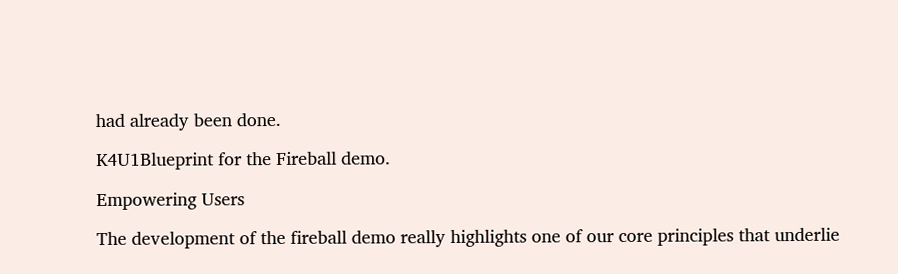had already been done.

K4U1Blueprint for the Fireball demo.

Empowering Users

The development of the fireball demo really highlights one of our core principles that underlie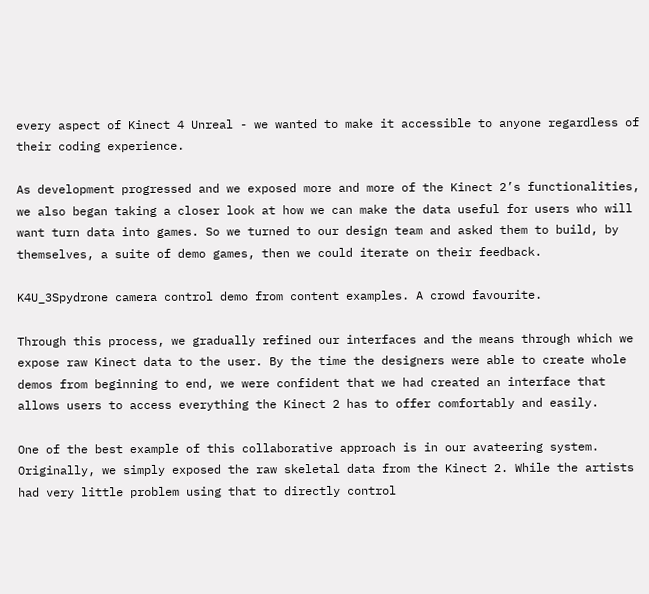every aspect of Kinect 4 Unreal - we wanted to make it accessible to anyone regardless of their coding experience.

As development progressed and we exposed more and more of the Kinect 2’s functionalities, we also began taking a closer look at how we can make the data useful for users who will want turn data into games. So we turned to our design team and asked them to build, by themselves, a suite of demo games, then we could iterate on their feedback.

K4U_3Spydrone camera control demo from content examples. A crowd favourite.

Through this process, we gradually refined our interfaces and the means through which we expose raw Kinect data to the user. By the time the designers were able to create whole demos from beginning to end, we were confident that we had created an interface that allows users to access everything the Kinect 2 has to offer comfortably and easily.

One of the best example of this collaborative approach is in our avateering system. Originally, we simply exposed the raw skeletal data from the Kinect 2. While the artists had very little problem using that to directly control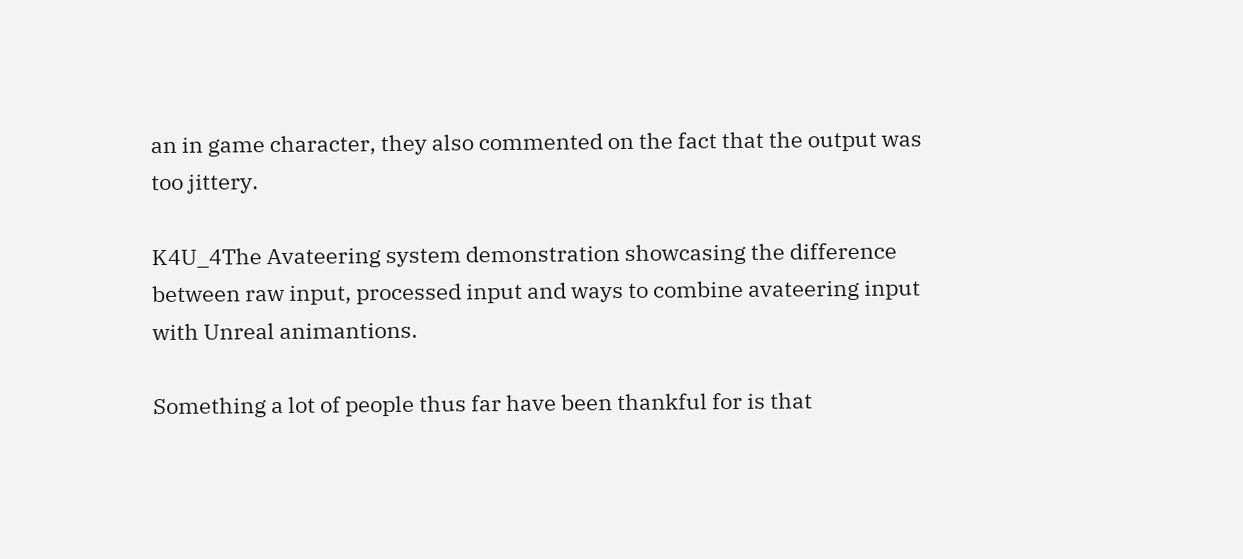an in game character, they also commented on the fact that the output was too jittery.

K4U_4The Avateering system demonstration showcasing the difference between raw input, processed input and ways to combine avateering input with Unreal animantions.

Something a lot of people thus far have been thankful for is that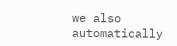we also automatically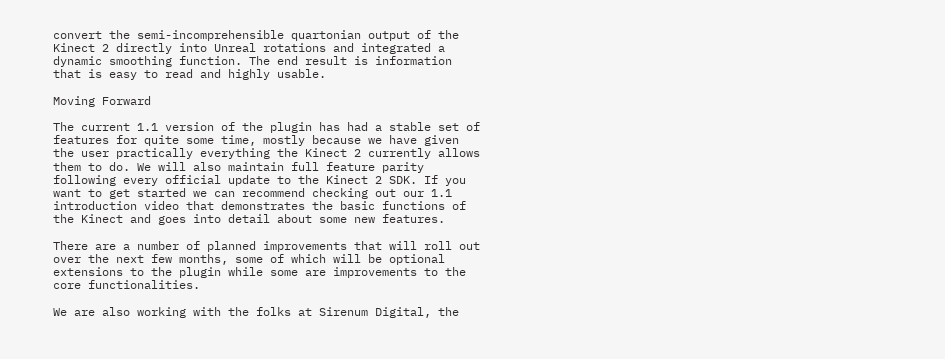convert the semi-incomprehensible quartonian output of the Kinect 2 directly into Unreal rotations and integrated a dynamic smoothing function. The end result is information that is easy to read and highly usable.

Moving Forward

The current 1.1 version of the plugin has had a stable set of features for quite some time, mostly because we have given the user practically everything the Kinect 2 currently allows them to do. We will also maintain full feature parity following every official update to the Kinect 2 SDK. If you want to get started we can recommend checking out our 1.1 introduction video that demonstrates the basic functions of the Kinect and goes into detail about some new features.

There are a number of planned improvements that will roll out over the next few months, some of which will be optional extensions to the plugin while some are improvements to the core functionalities.

We are also working with the folks at Sirenum Digital, the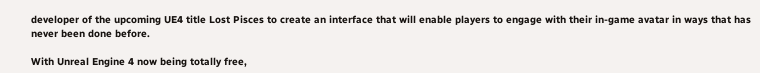developer of the upcoming UE4 title Lost Pisces to create an interface that will enable players to engage with their in-game avatar in ways that has never been done before.

With Unreal Engine 4 now being totally free,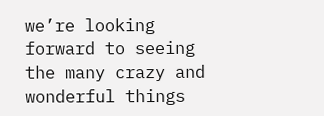we’re looking forward to seeing the many crazy and wonderful things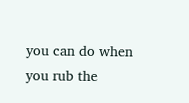you can do when you rub the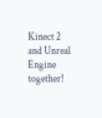Kinect 2 and Unreal Engine together!